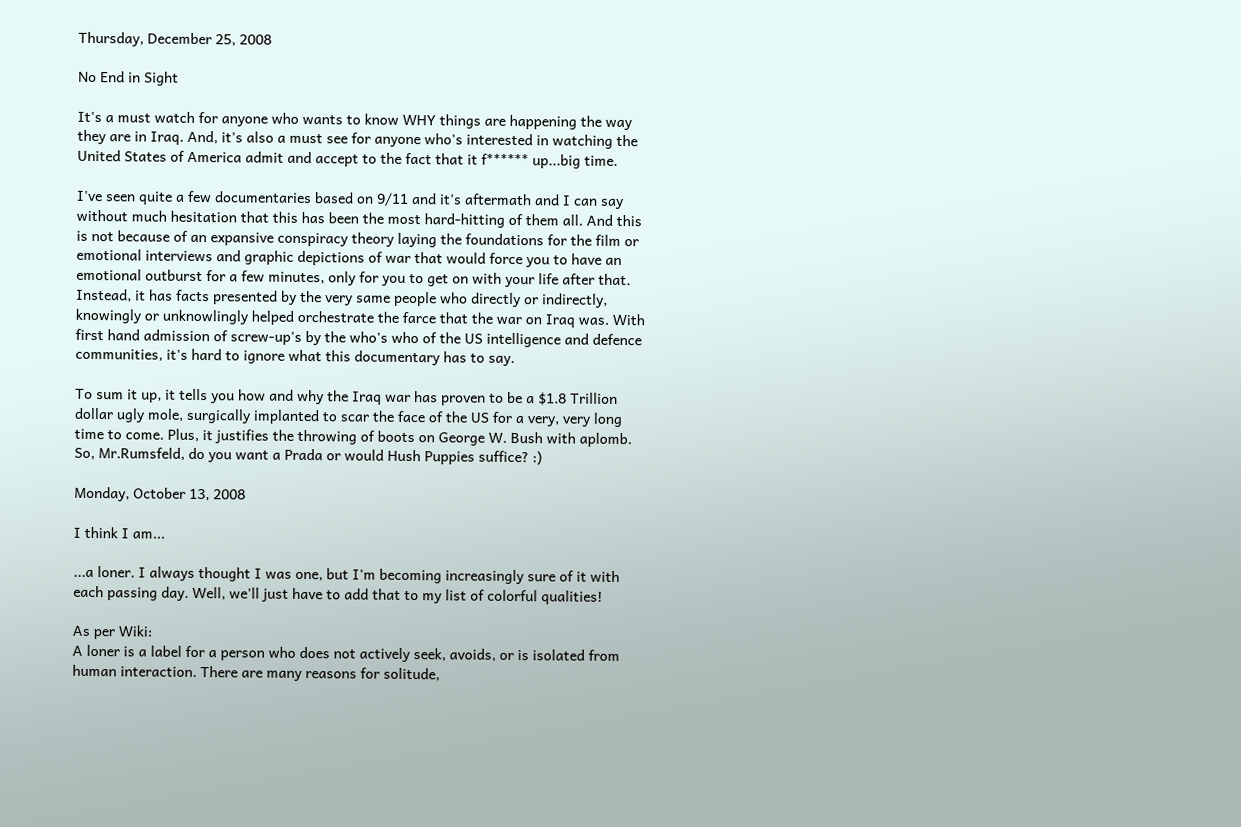Thursday, December 25, 2008

No End in Sight

It's a must watch for anyone who wants to know WHY things are happening the way they are in Iraq. And, it's also a must see for anyone who's interested in watching the United States of America admit and accept to the fact that it f****** up...big time.

I've seen quite a few documentaries based on 9/11 and it's aftermath and I can say without much hesitation that this has been the most hard-hitting of them all. And this is not because of an expansive conspiracy theory laying the foundations for the film or emotional interviews and graphic depictions of war that would force you to have an emotional outburst for a few minutes, only for you to get on with your life after that. Instead, it has facts presented by the very same people who directly or indirectly, knowingly or unknowlingly helped orchestrate the farce that the war on Iraq was. With first hand admission of screw-up's by the who's who of the US intelligence and defence communities, it's hard to ignore what this documentary has to say.

To sum it up, it tells you how and why the Iraq war has proven to be a $1.8 Trillion dollar ugly mole, surgically implanted to scar the face of the US for a very, very long time to come. Plus, it justifies the throwing of boots on George W. Bush with aplomb. So, Mr.Rumsfeld, do you want a Prada or would Hush Puppies suffice? :)

Monday, October 13, 2008

I think I am...

...a loner. I always thought I was one, but I'm becoming increasingly sure of it with each passing day. Well, we'll just have to add that to my list of colorful qualities!

As per Wiki:
A loner is a label for a person who does not actively seek, avoids, or is isolated from human interaction. There are many reasons for solitude,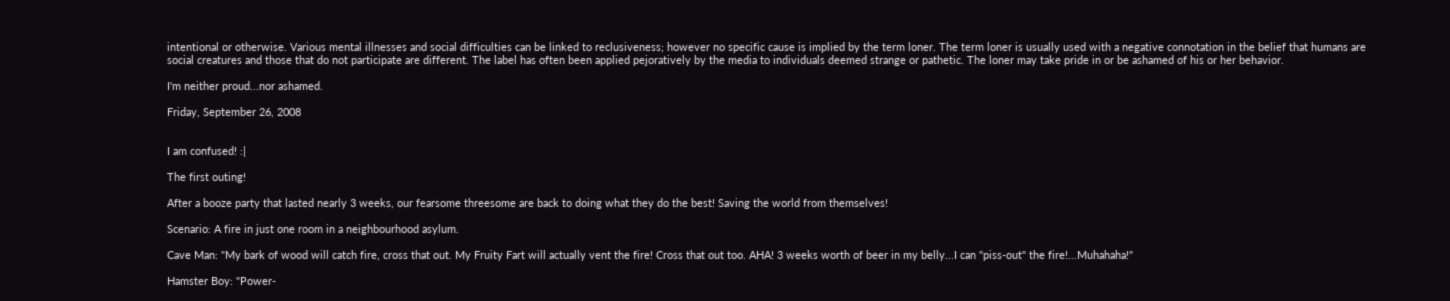intentional or otherwise. Various mental illnesses and social difficulties can be linked to reclusiveness; however no specific cause is implied by the term loner. The term loner is usually used with a negative connotation in the belief that humans are social creatures and those that do not participate are different. The label has often been applied pejoratively by the media to individuals deemed strange or pathetic. The loner may take pride in or be ashamed of his or her behavior.

I'm neither proud...nor ashamed.

Friday, September 26, 2008


I am confused! :|

The first outing!

After a booze party that lasted nearly 3 weeks, our fearsome threesome are back to doing what they do the best! Saving the world from themselves!

Scenario: A fire in just one room in a neighbourhood asylum.

Cave Man: "My bark of wood will catch fire, cross that out. My Fruity Fart will actually vent the fire! Cross that out too. AHA! 3 weeks worth of beer in my belly...I can "piss-out" the fire!...Muhahaha!"

Hamster Boy: "Power-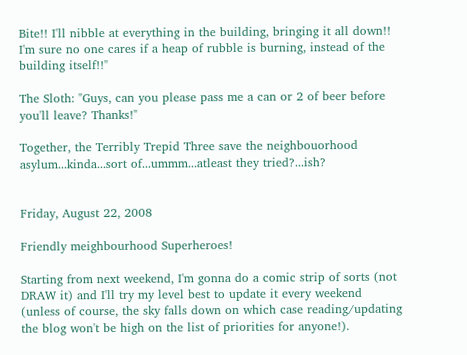Bite!! I'll nibble at everything in the building, bringing it all down!! I'm sure no one cares if a heap of rubble is burning, instead of the building itself!!"

The Sloth: "Guys, can you please pass me a can or 2 of beer before you'll leave? Thanks!"

Together, the Terribly Trepid Three save the neighbouorhood asylum...kinda...sort of...ummm...atleast they tried?...ish?


Friday, August 22, 2008

Friendly meighbourhood Superheroes!

Starting from next weekend, I'm gonna do a comic strip of sorts (not DRAW it) and I'll try my level best to update it every weekend (unless of course, the sky falls down on which case reading/updating the blog won't be high on the list of priorities for anyone!).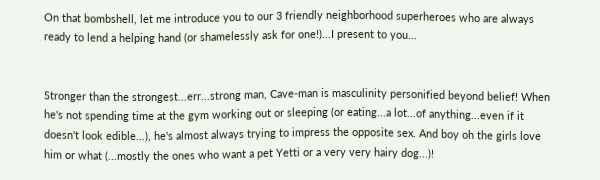On that bombshell, let me introduce you to our 3 friendly neighborhood superheroes who are always ready to lend a helping hand (or shamelessly ask for one!)...I present to you...


Stronger than the strongest...err...strong man, Cave-man is masculinity personified beyond belief! When he's not spending time at the gym working out or sleeping (or eating...a lot...of anything...even if it doesn't look edible...), he's almost always trying to impress the opposite sex. And boy oh the girls love him or what (...mostly the ones who want a pet Yetti or a very very hairy dog...)!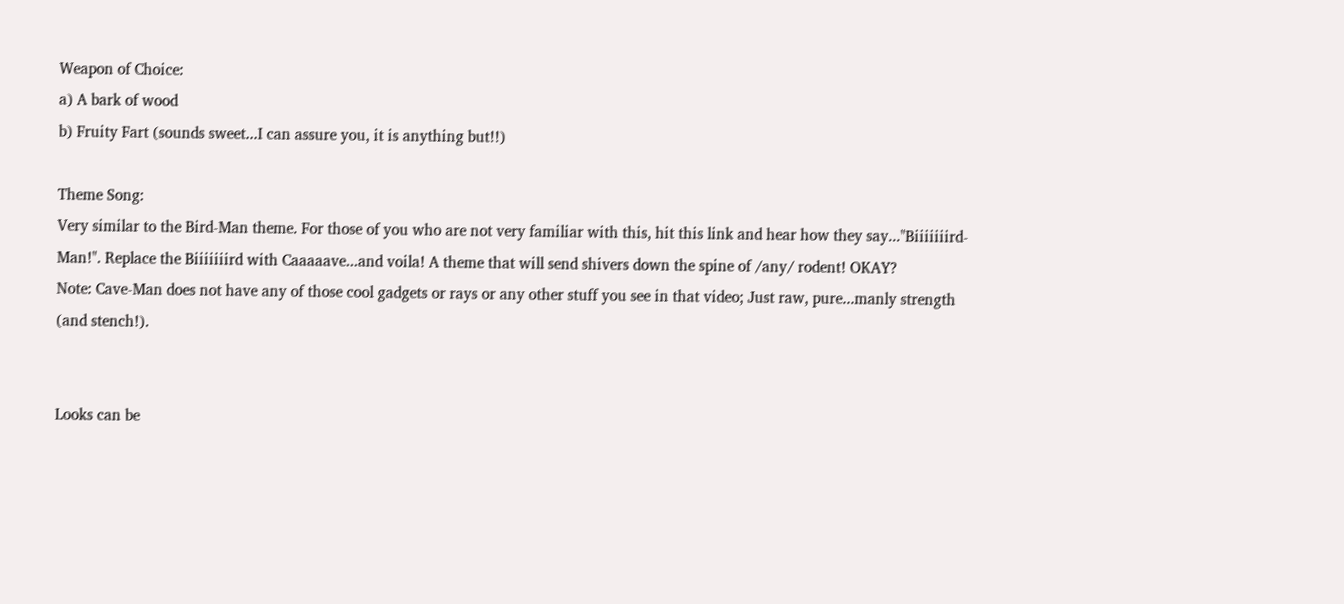Weapon of Choice:
a) A bark of wood
b) Fruity Fart (sounds sweet...I can assure you, it is anything but!!)

Theme Song:
Very similar to the Bird-Man theme. For those of you who are not very familiar with this, hit this link and hear how they say..."Biiiiiiird-Man!". Replace the Biiiiiiird with Caaaaave...and voila! A theme that will send shivers down the spine of /any/ rodent! OKAY?
Note: Cave-Man does not have any of those cool gadgets or rays or any other stuff you see in that video; Just raw, pure...manly strength (and stench!).


Looks can be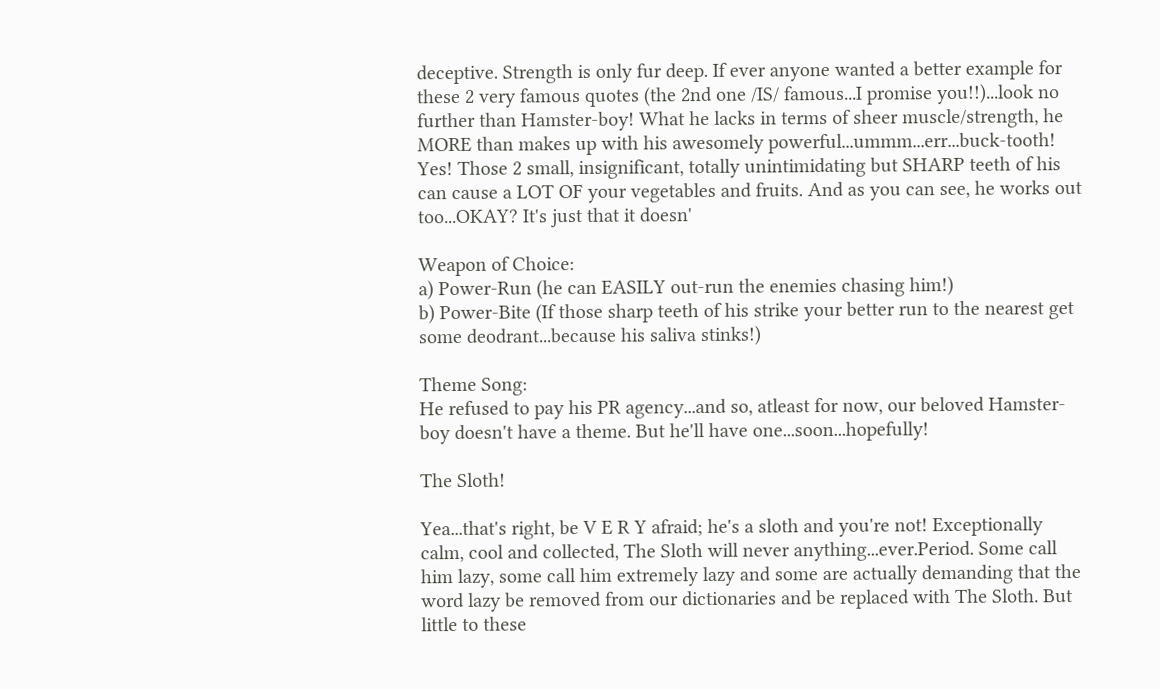deceptive. Strength is only fur deep. If ever anyone wanted a better example for these 2 very famous quotes (the 2nd one /IS/ famous...I promise you!!)...look no further than Hamster-boy! What he lacks in terms of sheer muscle/strength, he MORE than makes up with his awesomely powerful...ummm...err...buck-tooth! Yes! Those 2 small, insignificant, totally unintimidating but SHARP teeth of his can cause a LOT OF your vegetables and fruits. And as you can see, he works out too...OKAY? It's just that it doesn'

Weapon of Choice:
a) Power-Run (he can EASILY out-run the enemies chasing him!)
b) Power-Bite (If those sharp teeth of his strike your better run to the nearest get some deodrant...because his saliva stinks!)

Theme Song:
He refused to pay his PR agency...and so, atleast for now, our beloved Hamster-boy doesn't have a theme. But he'll have one...soon...hopefully!

The Sloth!

Yea...that's right, be V E R Y afraid; he's a sloth and you're not! Exceptionally calm, cool and collected, The Sloth will never anything...ever.Period. Some call him lazy, some call him extremely lazy and some are actually demanding that the word lazy be removed from our dictionaries and be replaced with The Sloth. But little to these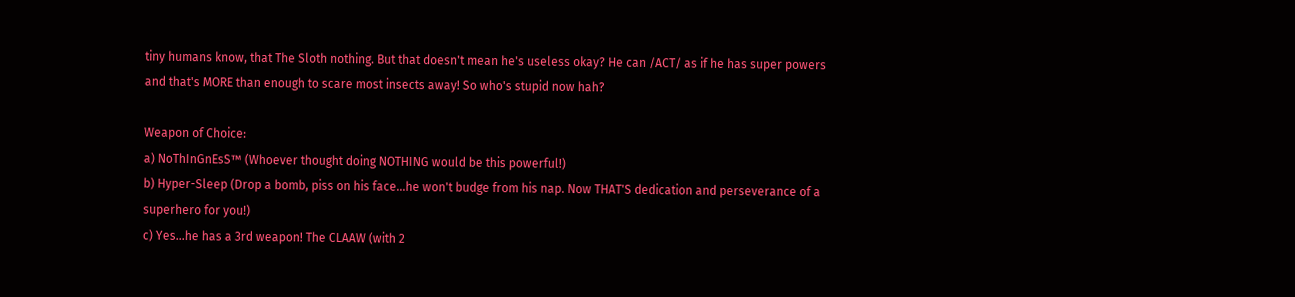tiny humans know, that The Sloth nothing. But that doesn't mean he's useless okay? He can /ACT/ as if he has super powers and that's MORE than enough to scare most insects away! So who's stupid now hah?

Weapon of Choice:
a) NoThInGnEsS™ (Whoever thought doing NOTHING would be this powerful!)
b) Hyper-Sleep (Drop a bomb, piss on his face...he won't budge from his nap. Now THAT'S dedication and perseverance of a superhero for you!)
c) Yes...he has a 3rd weapon! The CLAAW (with 2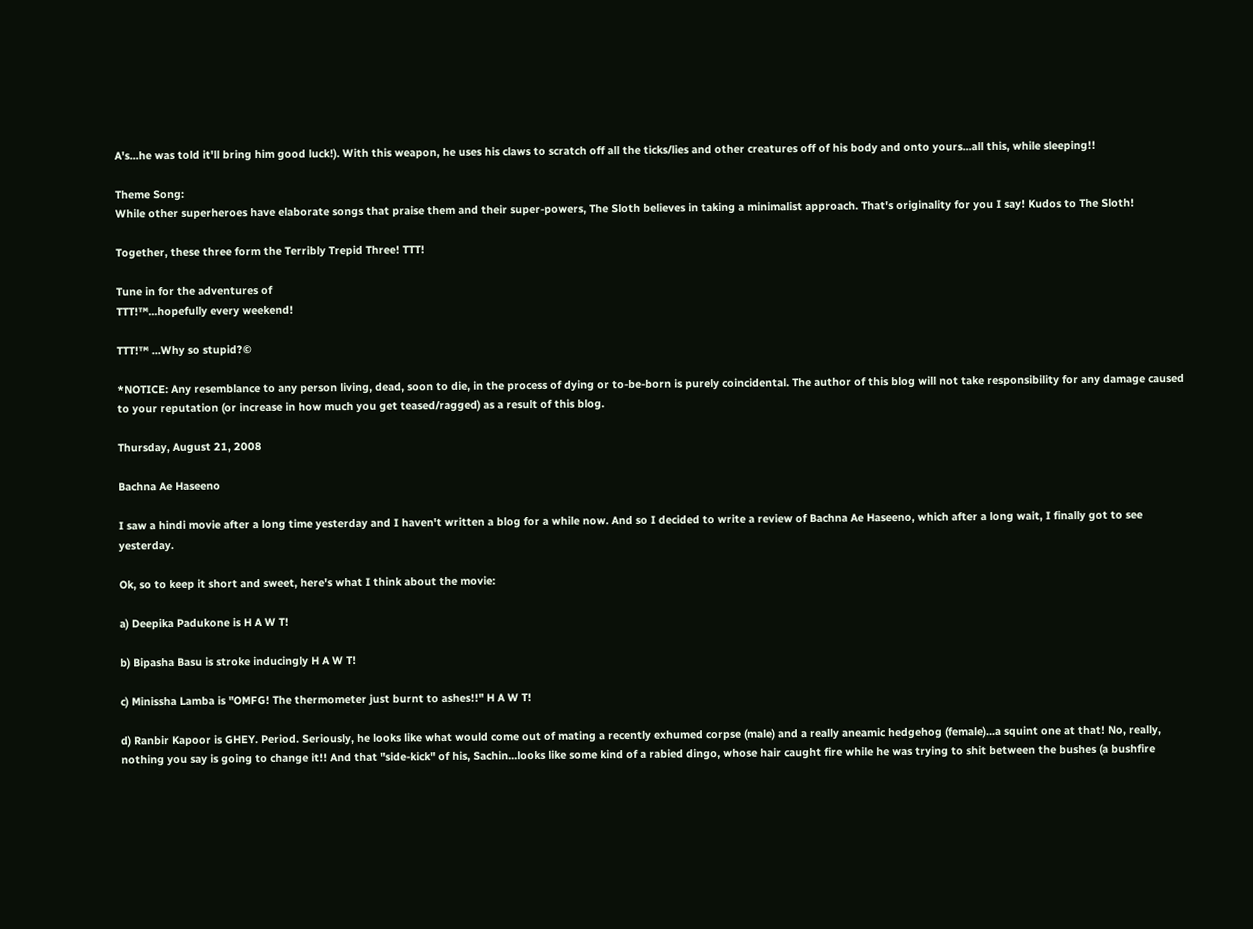A's...he was told it'll bring him good luck!). With this weapon, he uses his claws to scratch off all the ticks/lies and other creatures off of his body and onto yours...all this, while sleeping!!

Theme Song:
While other superheroes have elaborate songs that praise them and their super-powers, The Sloth believes in taking a minimalist approach. That's originality for you I say! Kudos to The Sloth!

Together, these three form the Terribly Trepid Three! TTT!

Tune in for the adventures of
TTT!™...hopefully every weekend!

TTT!™ ...Why so stupid?©

*NOTICE: Any resemblance to any person living, dead, soon to die, in the process of dying or to-be-born is purely coincidental. The author of this blog will not take responsibility for any damage caused to your reputation (or increase in how much you get teased/ragged) as a result of this blog.

Thursday, August 21, 2008

Bachna Ae Haseeno

I saw a hindi movie after a long time yesterday and I haven't written a blog for a while now. And so I decided to write a review of Bachna Ae Haseeno, which after a long wait, I finally got to see yesterday.

Ok, so to keep it short and sweet, here's what I think about the movie:

a) Deepika Padukone is H A W T!

b) Bipasha Basu is stroke inducingly H A W T!

c) Minissha Lamba is "OMFG! The thermometer just burnt to ashes!!" H A W T!

d) Ranbir Kapoor is GHEY. Period. Seriously, he looks like what would come out of mating a recently exhumed corpse (male) and a really aneamic hedgehog (female)...a squint one at that! No, really, nothing you say is going to change it!! And that "side-kick" of his, Sachin...looks like some kind of a rabied dingo, whose hair caught fire while he was trying to shit between the bushes (a bushfire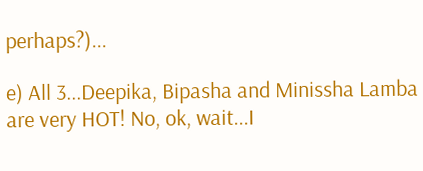perhaps?)...

e) All 3...Deepika, Bipasha and Minissha Lamba are very HOT! No, ok, wait...I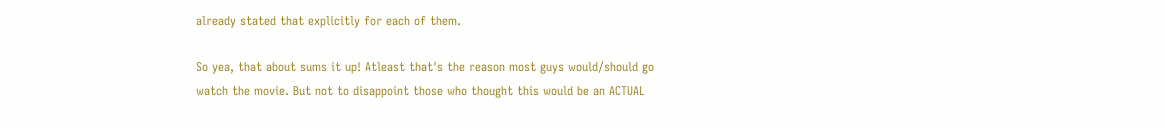already stated that explicitly for each of them.

So yea, that about sums it up! Atleast that's the reason most guys would/should go watch the movie. But not to disappoint those who thought this would be an ACTUAL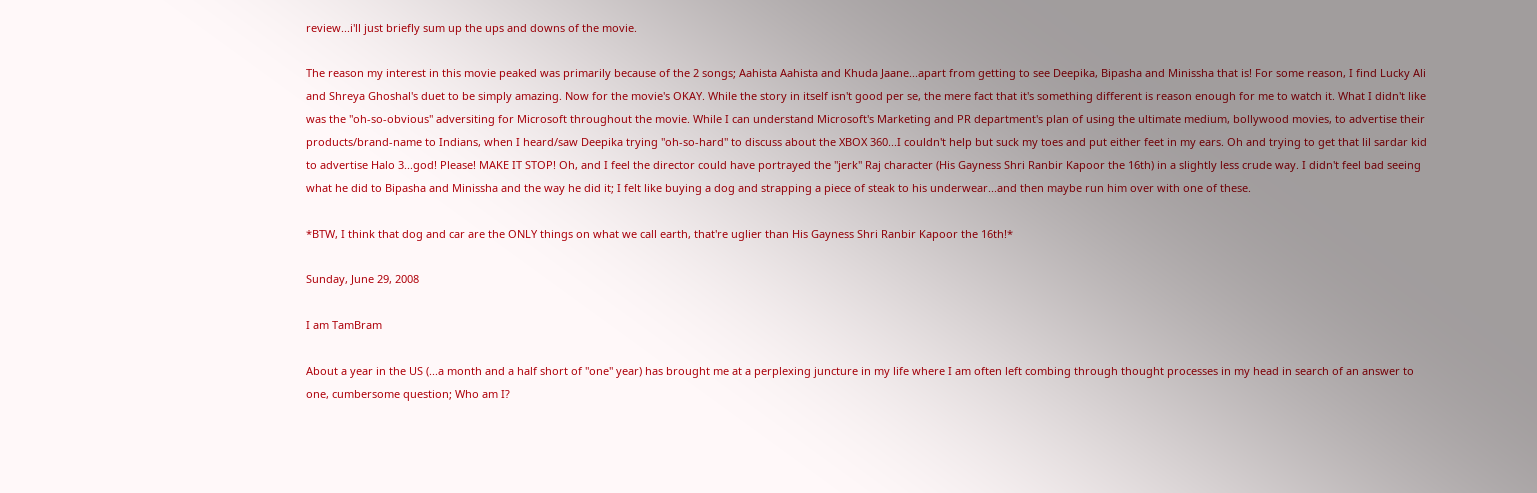review...i'll just briefly sum up the ups and downs of the movie.

The reason my interest in this movie peaked was primarily because of the 2 songs; Aahista Aahista and Khuda Jaane...apart from getting to see Deepika, Bipasha and Minissha that is! For some reason, I find Lucky Ali and Shreya Ghoshal's duet to be simply amazing. Now for the movie's OKAY. While the story in itself isn't good per se, the mere fact that it's something different is reason enough for me to watch it. What I didn't like was the "oh-so-obvious" adversiting for Microsoft throughout the movie. While I can understand Microsoft's Marketing and PR department's plan of using the ultimate medium, bollywood movies, to advertise their products/brand-name to Indians, when I heard/saw Deepika trying "oh-so-hard" to discuss about the XBOX 360...I couldn't help but suck my toes and put either feet in my ears. Oh and trying to get that lil sardar kid to advertise Halo 3...god! Please! MAKE IT STOP! Oh, and I feel the director could have portrayed the "jerk" Raj character (His Gayness Shri Ranbir Kapoor the 16th) in a slightly less crude way. I didn't feel bad seeing what he did to Bipasha and Minissha and the way he did it; I felt like buying a dog and strapping a piece of steak to his underwear...and then maybe run him over with one of these.

*BTW, I think that dog and car are the ONLY things on what we call earth, that're uglier than His Gayness Shri Ranbir Kapoor the 16th!*

Sunday, June 29, 2008

I am TamBram

About a year in the US (...a month and a half short of "one" year) has brought me at a perplexing juncture in my life where I am often left combing through thought processes in my head in search of an answer to one, cumbersome question; Who am I?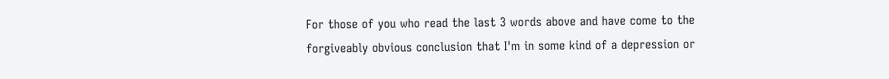For those of you who read the last 3 words above and have come to the forgiveably obvious conclusion that I'm in some kind of a depression or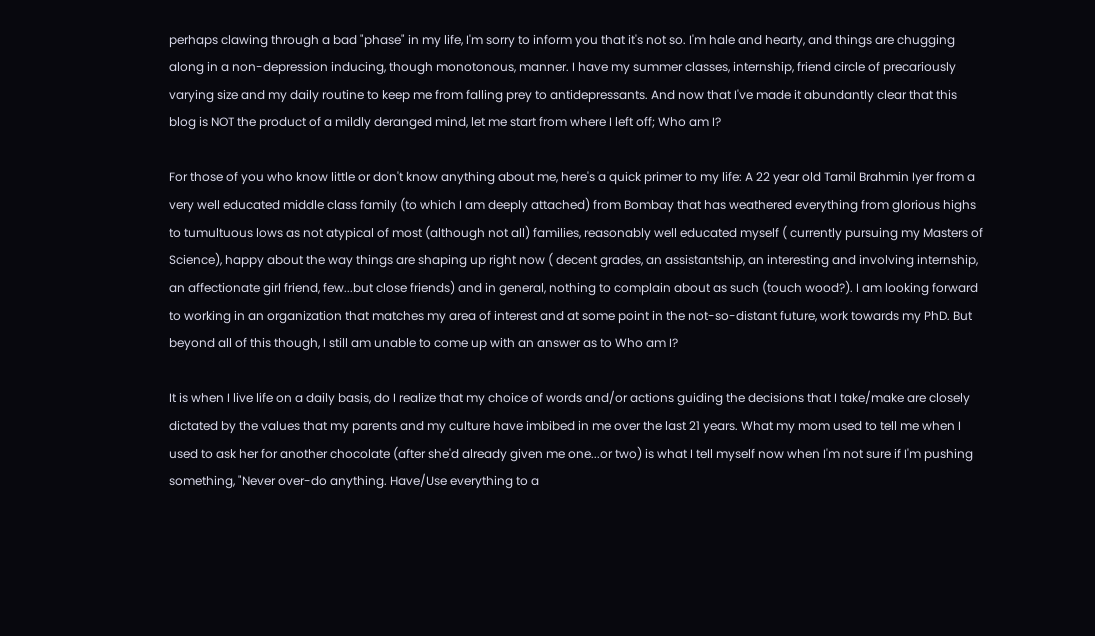perhaps clawing through a bad "phase" in my life, I'm sorry to inform you that it's not so. I'm hale and hearty, and things are chugging along in a non-depression inducing, though monotonous, manner. I have my summer classes, internship, friend circle of precariously varying size and my daily routine to keep me from falling prey to antidepressants. And now that I've made it abundantly clear that this blog is NOT the product of a mildly deranged mind, let me start from where I left off; Who am I?

For those of you who know little or don't know anything about me, here's a quick primer to my life: A 22 year old Tamil Brahmin Iyer from a very well educated middle class family (to which I am deeply attached) from Bombay that has weathered everything from glorious highs to tumultuous lows as not atypical of most (although not all) families, reasonably well educated myself ( currently pursuing my Masters of Science), happy about the way things are shaping up right now ( decent grades, an assistantship, an interesting and involving internship, an affectionate girl friend, few...but close friends) and in general, nothing to complain about as such (touch wood?). I am looking forward to working in an organization that matches my area of interest and at some point in the not-so-distant future, work towards my PhD. But beyond all of this though, I still am unable to come up with an answer as to Who am I?

It is when I live life on a daily basis, do I realize that my choice of words and/or actions guiding the decisions that I take/make are closely dictated by the values that my parents and my culture have imbibed in me over the last 21 years. What my mom used to tell me when I used to ask her for another chocolate (after she'd already given me one...or two) is what I tell myself now when I'm not sure if I'm pushing something, "Never over-do anything. Have/Use everything to a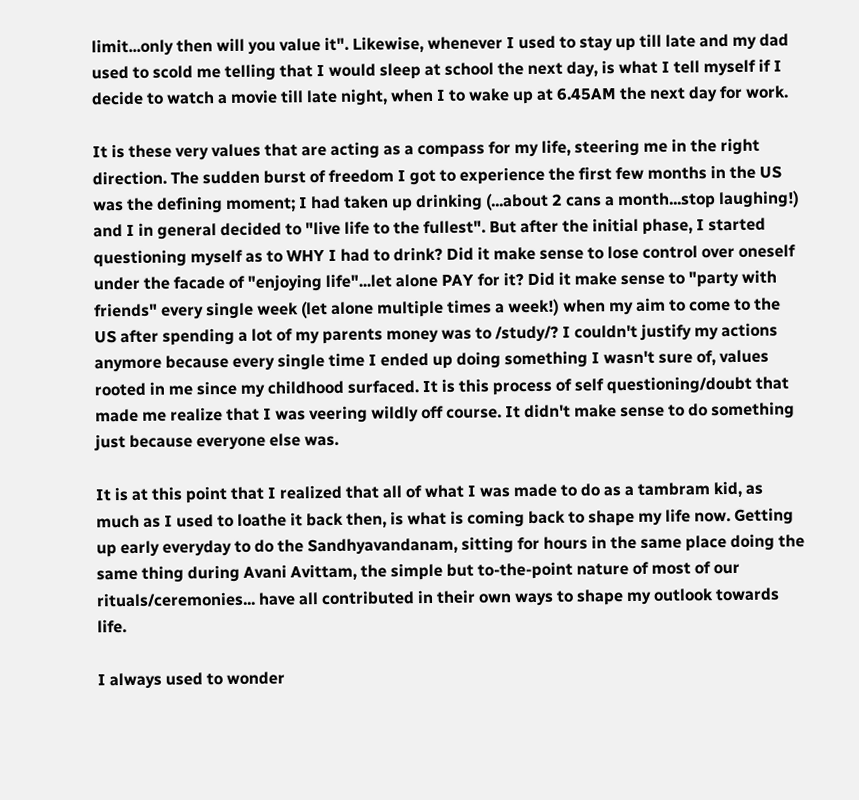limit...only then will you value it". Likewise, whenever I used to stay up till late and my dad used to scold me telling that I would sleep at school the next day, is what I tell myself if I decide to watch a movie till late night, when I to wake up at 6.45AM the next day for work.

It is these very values that are acting as a compass for my life, steering me in the right direction. The sudden burst of freedom I got to experience the first few months in the US was the defining moment; I had taken up drinking (...about 2 cans a month...stop laughing!) and I in general decided to "live life to the fullest". But after the initial phase, I started questioning myself as to WHY I had to drink? Did it make sense to lose control over oneself under the facade of "enjoying life"...let alone PAY for it? Did it make sense to "party with friends" every single week (let alone multiple times a week!) when my aim to come to the US after spending a lot of my parents money was to /study/? I couldn't justify my actions anymore because every single time I ended up doing something I wasn't sure of, values rooted in me since my childhood surfaced. It is this process of self questioning/doubt that made me realize that I was veering wildly off course. It didn't make sense to do something just because everyone else was.

It is at this point that I realized that all of what I was made to do as a tambram kid, as much as I used to loathe it back then, is what is coming back to shape my life now. Getting up early everyday to do the Sandhyavandanam, sitting for hours in the same place doing the same thing during Avani Avittam, the simple but to-the-point nature of most of our rituals/ceremonies... have all contributed in their own ways to shape my outlook towards life.

I always used to wonder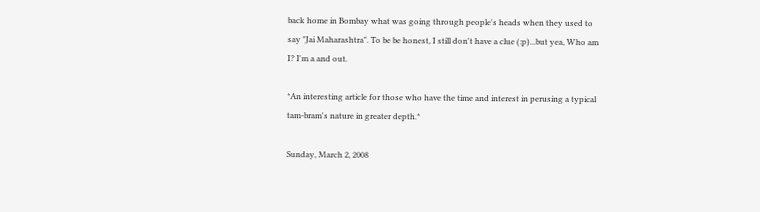back home in Bombay what was going through people's heads when they used to say "Jai Maharashtra". To be be honest, I still don't have a clue (:p)...but yea, Who am I? I'm a and out.

*An interesting article for those who have the time and interest in perusing a typical tam-bram's nature in greater depth.*

Sunday, March 2, 2008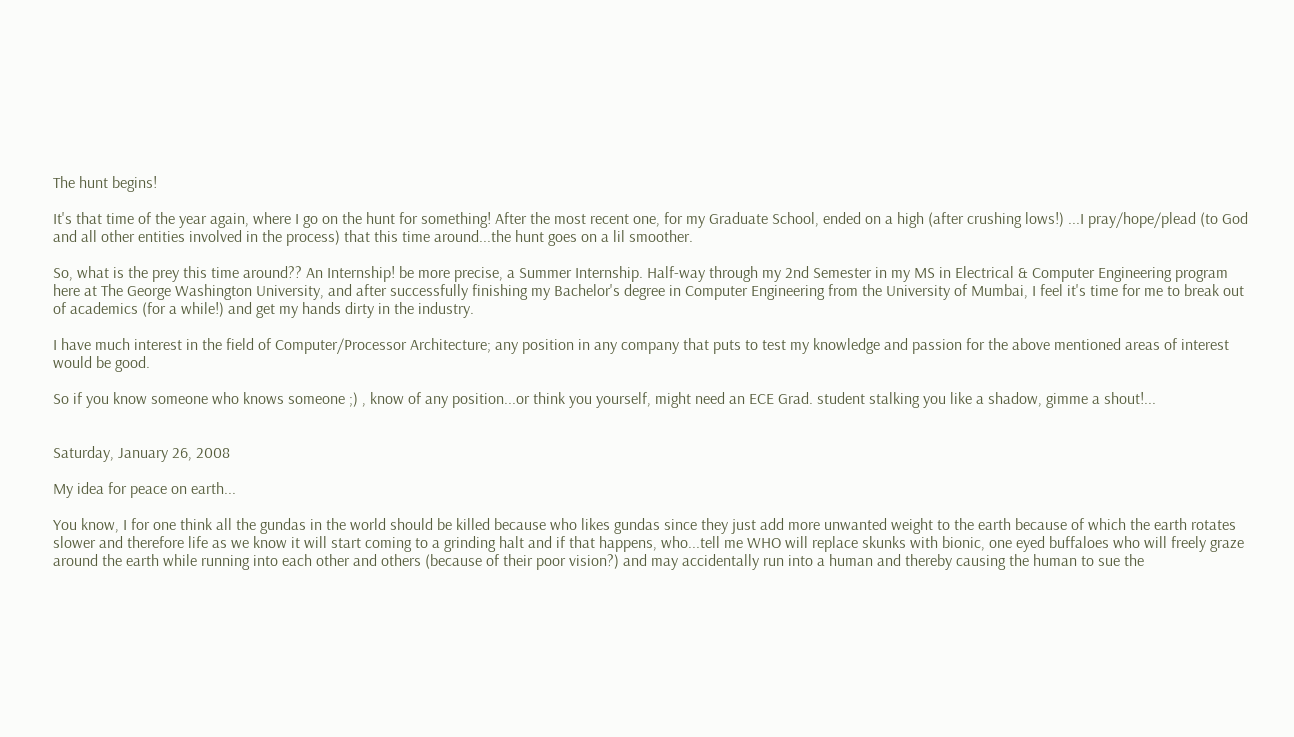The hunt begins!

It's that time of the year again, where I go on the hunt for something! After the most recent one, for my Graduate School, ended on a high (after crushing lows!) ...I pray/hope/plead (to God and all other entities involved in the process) that this time around...the hunt goes on a lil smoother.

So, what is the prey this time around?? An Internship! be more precise, a Summer Internship. Half-way through my 2nd Semester in my MS in Electrical & Computer Engineering program here at The George Washington University, and after successfully finishing my Bachelor's degree in Computer Engineering from the University of Mumbai, I feel it's time for me to break out of academics (for a while!) and get my hands dirty in the industry.

I have much interest in the field of Computer/Processor Architecture; any position in any company that puts to test my knowledge and passion for the above mentioned areas of interest would be good.

So if you know someone who knows someone ;) , know of any position...or think you yourself, might need an ECE Grad. student stalking you like a shadow, gimme a shout!...


Saturday, January 26, 2008

My idea for peace on earth...

You know, I for one think all the gundas in the world should be killed because who likes gundas since they just add more unwanted weight to the earth because of which the earth rotates slower and therefore life as we know it will start coming to a grinding halt and if that happens, who...tell me WHO will replace skunks with bionic, one eyed buffaloes who will freely graze around the earth while running into each other and others (because of their poor vision?) and may accidentally run into a human and thereby causing the human to sue the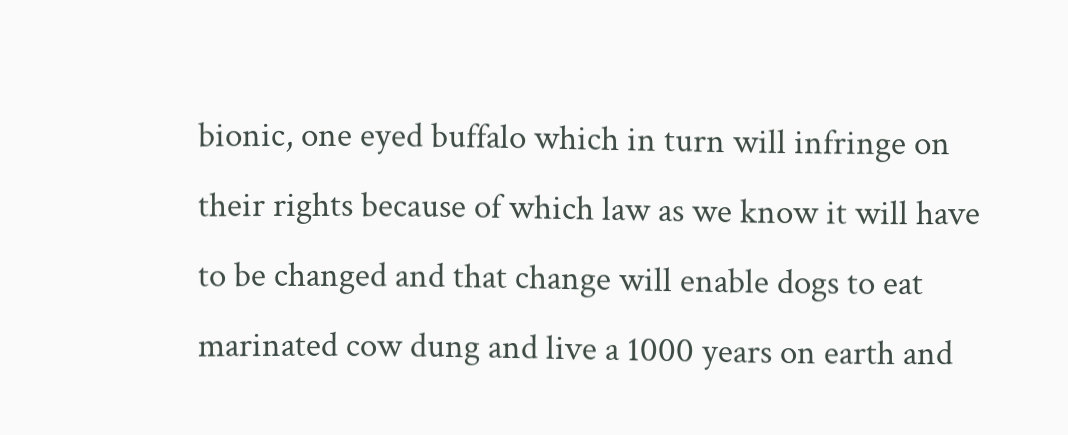bionic, one eyed buffalo which in turn will infringe on their rights because of which law as we know it will have to be changed and that change will enable dogs to eat marinated cow dung and live a 1000 years on earth and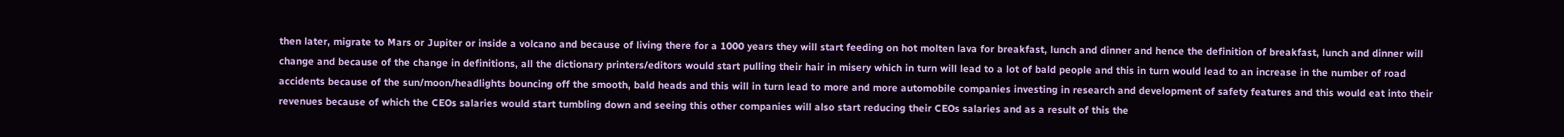then later, migrate to Mars or Jupiter or inside a volcano and because of living there for a 1000 years they will start feeding on hot molten lava for breakfast, lunch and dinner and hence the definition of breakfast, lunch and dinner will change and because of the change in definitions, all the dictionary printers/editors would start pulling their hair in misery which in turn will lead to a lot of bald people and this in turn would lead to an increase in the number of road accidents because of the sun/moon/headlights bouncing off the smooth, bald heads and this will in turn lead to more and more automobile companies investing in research and development of safety features and this would eat into their revenues because of which the CEOs salaries would start tumbling down and seeing this other companies will also start reducing their CEOs salaries and as a result of this the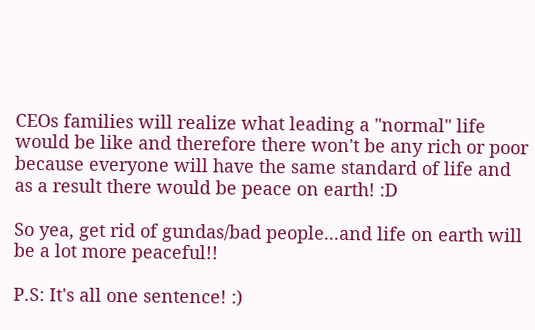CEOs families will realize what leading a "normal" life would be like and therefore there won't be any rich or poor because everyone will have the same standard of life and as a result there would be peace on earth! :D

So yea, get rid of gundas/bad people...and life on earth will be a lot more peaceful!!

P.S: It's all one sentence! :)